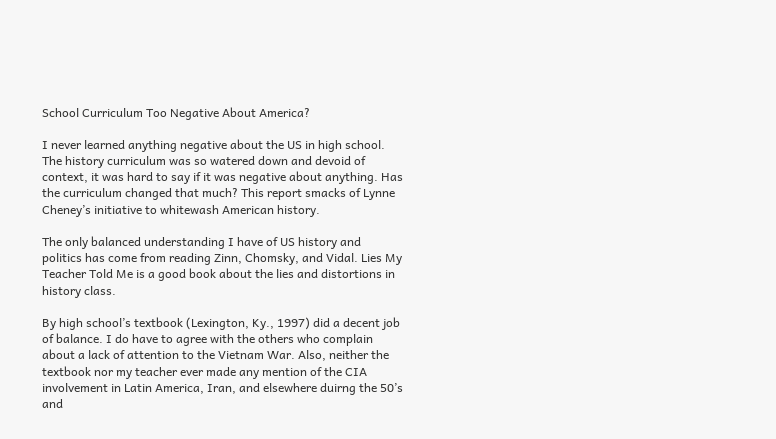School Curriculum Too Negative About America?

I never learned anything negative about the US in high school. The history curriculum was so watered down and devoid of context, it was hard to say if it was negative about anything. Has the curriculum changed that much? This report smacks of Lynne Cheney’s initiative to whitewash American history.

The only balanced understanding I have of US history and politics has come from reading Zinn, Chomsky, and Vidal. Lies My Teacher Told Me is a good book about the lies and distortions in history class.

By high school’s textbook (Lexington, Ky., 1997) did a decent job of balance. I do have to agree with the others who complain about a lack of attention to the Vietnam War. Also, neither the textbook nor my teacher ever made any mention of the CIA involvement in Latin America, Iran, and elsewhere duirng the 50’s and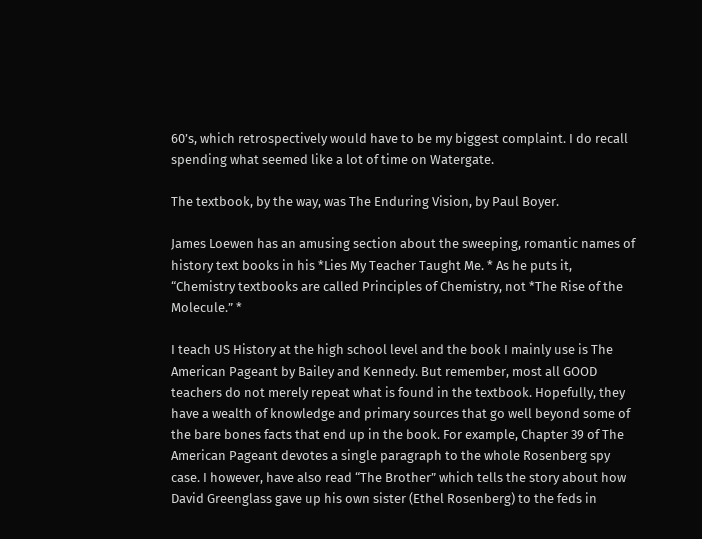60’s, which retrospectively would have to be my biggest complaint. I do recall spending what seemed like a lot of time on Watergate.

The textbook, by the way, was The Enduring Vision, by Paul Boyer.

James Loewen has an amusing section about the sweeping, romantic names of history text books in his *Lies My Teacher Taught Me. * As he puts it, “Chemistry textbooks are called Principles of Chemistry, not *The Rise of the Molecule.” *

I teach US History at the high school level and the book I mainly use is The American Pageant by Bailey and Kennedy. But remember, most all GOOD teachers do not merely repeat what is found in the textbook. Hopefully, they have a wealth of knowledge and primary sources that go well beyond some of the bare bones facts that end up in the book. For example, Chapter 39 of The American Pageant devotes a single paragraph to the whole Rosenberg spy case. I however, have also read “The Brother” which tells the story about how David Greenglass gave up his own sister (Ethel Rosenberg) to the feds in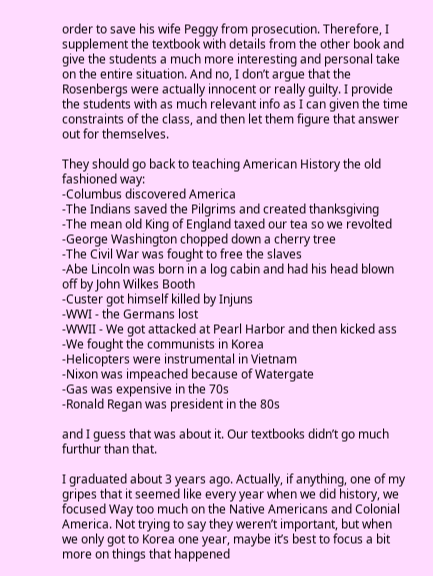order to save his wife Peggy from prosecution. Therefore, I supplement the textbook with details from the other book and give the students a much more interesting and personal take on the entire situation. And no, I don’t argue that the Rosenbergs were actually innocent or really guilty. I provide the students with as much relevant info as I can given the time constraints of the class, and then let them figure that answer out for themselves.

They should go back to teaching American History the old fashioned way:
-Columbus discovered America
-The Indians saved the Pilgrims and created thanksgiving
-The mean old King of England taxed our tea so we revolted
-George Washington chopped down a cherry tree
-The Civil War was fought to free the slaves
-Abe Lincoln was born in a log cabin and had his head blown off by John Wilkes Booth
-Custer got himself killed by Injuns
-WWI - the Germans lost
-WWII - We got attacked at Pearl Harbor and then kicked ass
-We fought the communists in Korea
-Helicopters were instrumental in Vietnam
-Nixon was impeached because of Watergate
-Gas was expensive in the 70s
-Ronald Regan was president in the 80s

and I guess that was about it. Our textbooks didn’t go much furthur than that.

I graduated about 3 years ago. Actually, if anything, one of my gripes that it seemed like every year when we did history, we focused Way too much on the Native Americans and Colonial America. Not trying to say they weren’t important, but when we only got to Korea one year, maybe it’s best to focus a bit more on things that happened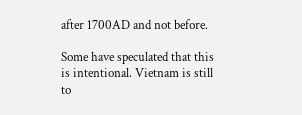after 1700AD and not before.

Some have speculated that this is intentional. Vietnam is still to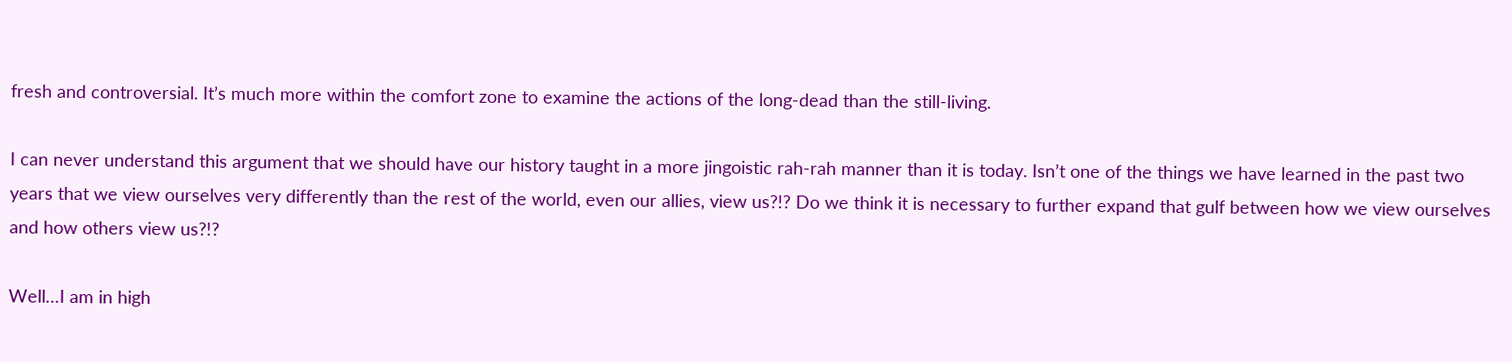fresh and controversial. It’s much more within the comfort zone to examine the actions of the long-dead than the still-living.

I can never understand this argument that we should have our history taught in a more jingoistic rah-rah manner than it is today. Isn’t one of the things we have learned in the past two years that we view ourselves very differently than the rest of the world, even our allies, view us?!? Do we think it is necessary to further expand that gulf between how we view ourselves and how others view us?!?

Well…I am in high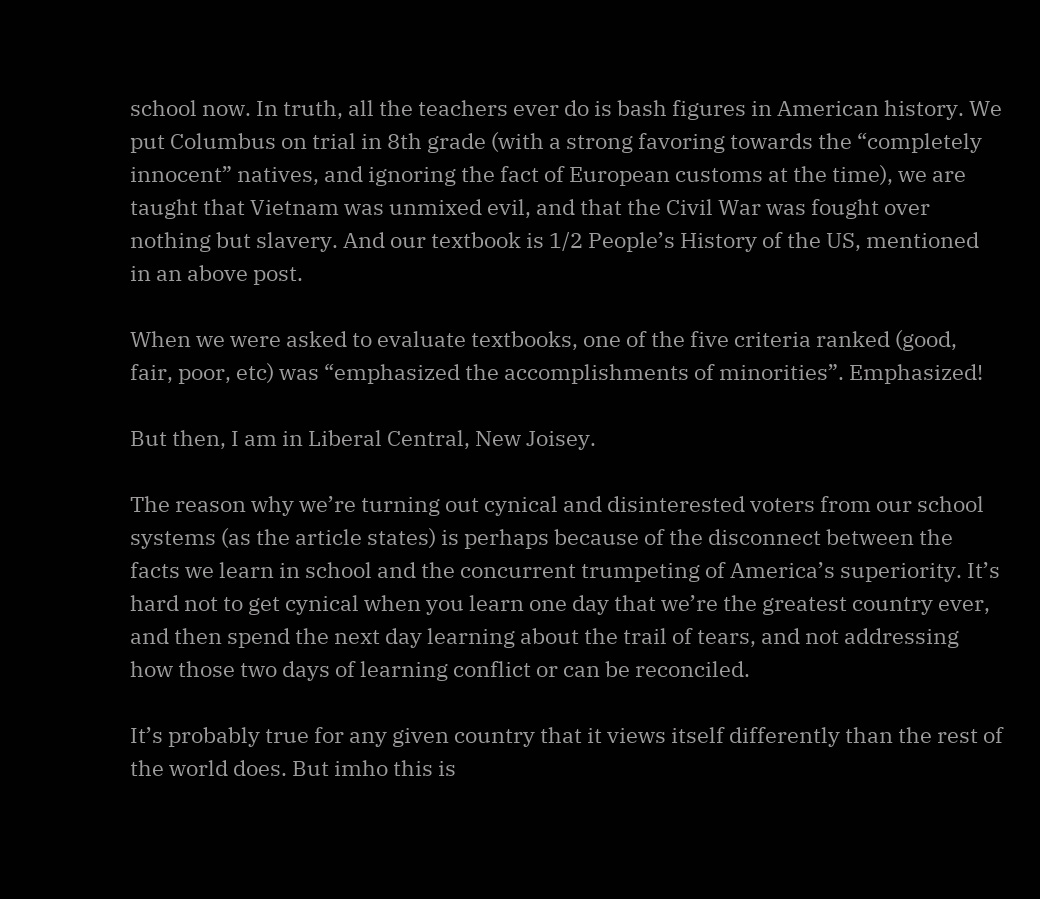school now. In truth, all the teachers ever do is bash figures in American history. We put Columbus on trial in 8th grade (with a strong favoring towards the “completely innocent” natives, and ignoring the fact of European customs at the time), we are taught that Vietnam was unmixed evil, and that the Civil War was fought over nothing but slavery. And our textbook is 1/2 People’s History of the US, mentioned in an above post.

When we were asked to evaluate textbooks, one of the five criteria ranked (good, fair, poor, etc) was “emphasized the accomplishments of minorities”. Emphasized!

But then, I am in Liberal Central, New Joisey.

The reason why we’re turning out cynical and disinterested voters from our school systems (as the article states) is perhaps because of the disconnect between the facts we learn in school and the concurrent trumpeting of America’s superiority. It’s hard not to get cynical when you learn one day that we’re the greatest country ever, and then spend the next day learning about the trail of tears, and not addressing how those two days of learning conflict or can be reconciled.

It’s probably true for any given country that it views itself differently than the rest of the world does. But imho this is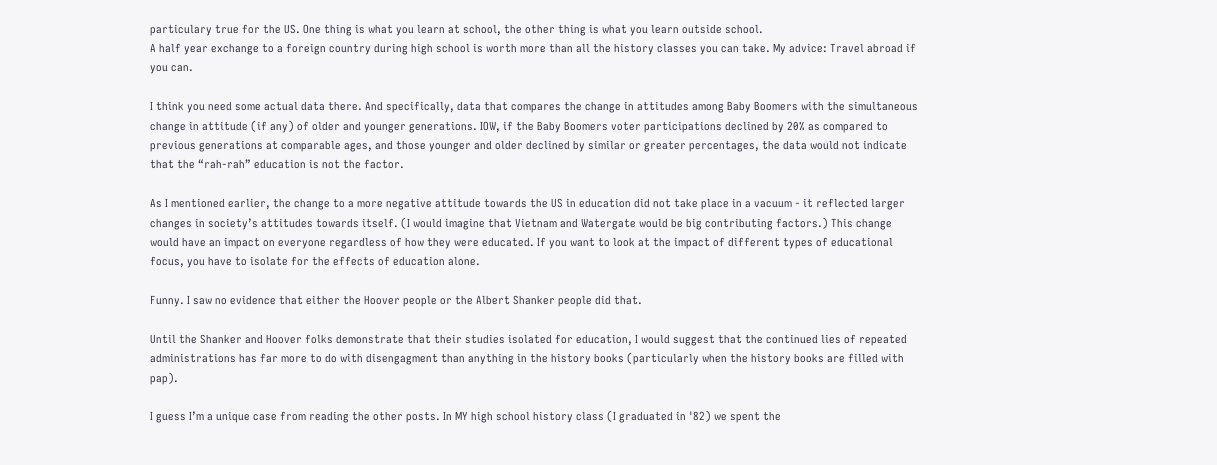particulary true for the US. One thing is what you learn at school, the other thing is what you learn outside school.
A half year exchange to a foreign country during high school is worth more than all the history classes you can take. My advice: Travel abroad if you can.

I think you need some actual data there. And specifically, data that compares the change in attitudes among Baby Boomers with the simultaneous change in attitude (if any) of older and younger generations. IOW, if the Baby Boomers voter participations declined by 20% as compared to previous generations at comparable ages, and those younger and older declined by similar or greater percentages, the data would not indicate that the “rah-rah” education is not the factor.

As I mentioned earlier, the change to a more negative attitude towards the US in education did not take place in a vacuum - it reflected larger changes in society’s attitudes towards itself. (I would imagine that Vietnam and Watergate would be big contributing factors.) This change would have an impact on everyone regardless of how they were educated. If you want to look at the impact of different types of educational focus, you have to isolate for the effects of education alone.

Funny. I saw no evidence that either the Hoover people or the Albert Shanker people did that.

Until the Shanker and Hoover folks demonstrate that their studies isolated for education, I would suggest that the continued lies of repeated administrations has far more to do with disengagment than anything in the history books (particularly when the history books are filled with pap).

I guess I’m a unique case from reading the other posts. In MY high school history class (I graduated in '82) we spent the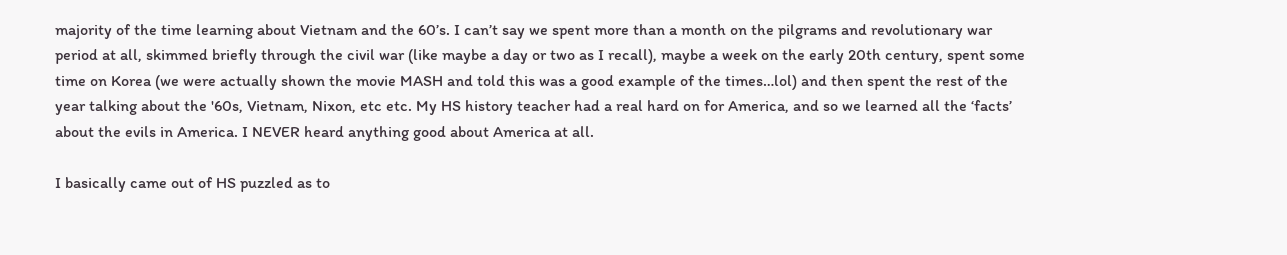majority of the time learning about Vietnam and the 60’s. I can’t say we spent more than a month on the pilgrams and revolutionary war period at all, skimmed briefly through the civil war (like maybe a day or two as I recall), maybe a week on the early 20th century, spent some time on Korea (we were actually shown the movie MASH and told this was a good example of the times…lol) and then spent the rest of the year talking about the '60s, Vietnam, Nixon, etc etc. My HS history teacher had a real hard on for America, and so we learned all the ‘facts’ about the evils in America. I NEVER heard anything good about America at all.

I basically came out of HS puzzled as to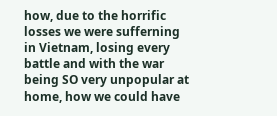how, due to the horrific losses we were sufferning in Vietnam, losing every battle and with the war being SO very unpopular at home, how we could have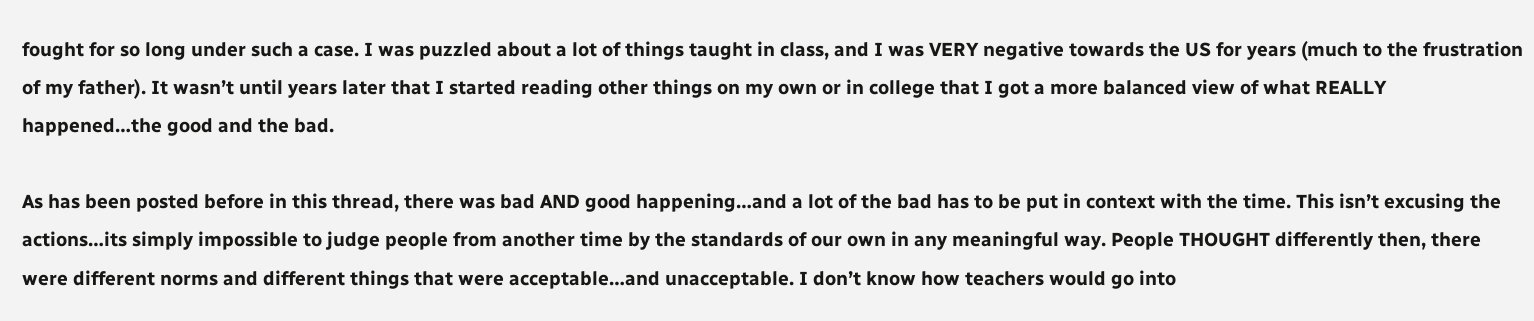fought for so long under such a case. I was puzzled about a lot of things taught in class, and I was VERY negative towards the US for years (much to the frustration of my father). It wasn’t until years later that I started reading other things on my own or in college that I got a more balanced view of what REALLY happened…the good and the bad.

As has been posted before in this thread, there was bad AND good happening…and a lot of the bad has to be put in context with the time. This isn’t excusing the actions…its simply impossible to judge people from another time by the standards of our own in any meaningful way. People THOUGHT differently then, there were different norms and different things that were acceptable…and unacceptable. I don’t know how teachers would go into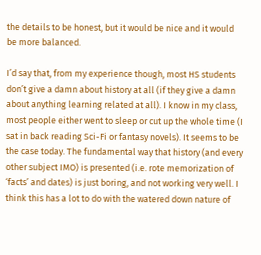the details to be honest, but it would be nice and it would be more balanced.

I’d say that, from my experience though, most HS students don’t give a damn about history at all (if they give a damn about anything learning related at all). I know in my class, most people either went to sleep or cut up the whole time (I sat in back reading Sci-Fi or fantasy novels). It seems to be the case today. The fundamental way that history (and every other subject IMO) is presented (i.e. rote memorization of ‘facts’ and dates) is just boring, and not working very well. I think this has a lot to do with the watered down nature of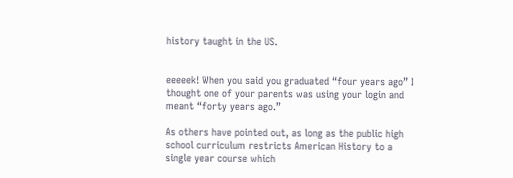history taught in the US.


eeeeek! When you said you graduated “four years ago” I thought one of your parents was using your login and meant “forty years ago.”

As others have pointed out, as long as the public high school curriculum restricts American History to a single year course which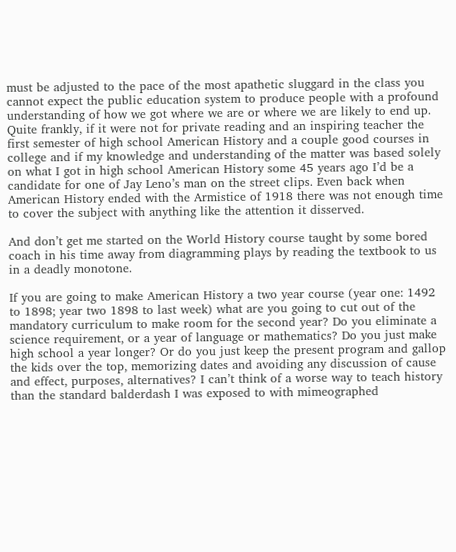must be adjusted to the pace of the most apathetic sluggard in the class you cannot expect the public education system to produce people with a profound understanding of how we got where we are or where we are likely to end up. Quite frankly, if it were not for private reading and an inspiring teacher the first semester of high school American History and a couple good courses in college and if my knowledge and understanding of the matter was based solely on what I got in high school American History some 45 years ago I’d be a candidate for one of Jay Leno’s man on the street clips. Even back when American History ended with the Armistice of 1918 there was not enough time to cover the subject with anything like the attention it disserved.

And don’t get me started on the World History course taught by some bored coach in his time away from diagramming plays by reading the textbook to us in a deadly monotone.

If you are going to make American History a two year course (year one: 1492 to 1898; year two 1898 to last week) what are you going to cut out of the mandatory curriculum to make room for the second year? Do you eliminate a science requirement, or a year of language or mathematics? Do you just make high school a year longer? Or do you just keep the present program and gallop the kids over the top, memorizing dates and avoiding any discussion of cause and effect, purposes, alternatives? I can’t think of a worse way to teach history than the standard balderdash I was exposed to with mimeographed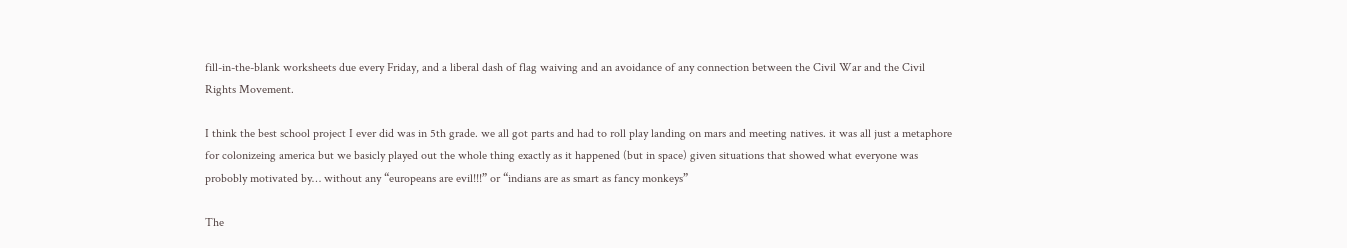fill-in-the-blank worksheets due every Friday, and a liberal dash of flag waiving and an avoidance of any connection between the Civil War and the Civil Rights Movement.

I think the best school project I ever did was in 5th grade. we all got parts and had to roll play landing on mars and meeting natives. it was all just a metaphore for colonizeing america but we basicly played out the whole thing exactly as it happened (but in space) given situations that showed what everyone was probobly motivated by… without any “europeans are evil!!!” or “indians are as smart as fancy monkeys”

The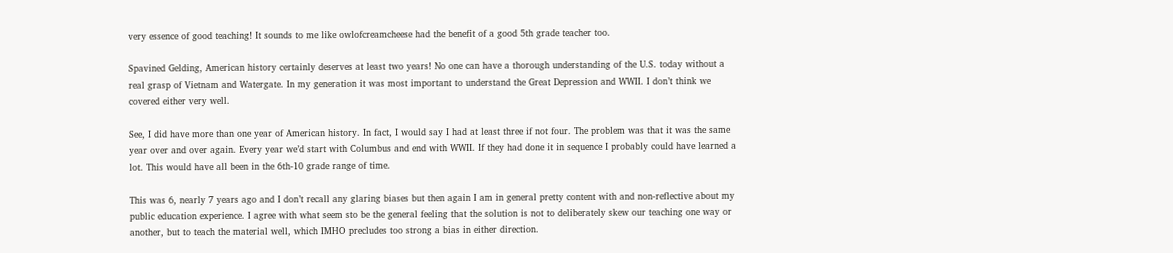very essence of good teaching! It sounds to me like owlofcreamcheese had the benefit of a good 5th grade teacher too.

Spavined Gelding, American history certainly deserves at least two years! No one can have a thorough understanding of the U.S. today without a real grasp of Vietnam and Watergate. In my generation it was most important to understand the Great Depression and WWII. I don’t think we covered either very well.

See, I did have more than one year of American history. In fact, I would say I had at least three if not four. The problem was that it was the same year over and over again. Every year we’d start with Columbus and end with WWII. If they had done it in sequence I probably could have learned a lot. This would have all been in the 6th-10 grade range of time.

This was 6, nearly 7 years ago and I don’t recall any glaring biases but then again I am in general pretty content with and non-reflective about my public education experience. I agree with what seem sto be the general feeling that the solution is not to deliberately skew our teaching one way or another, but to teach the material well, which IMHO precludes too strong a bias in either direction.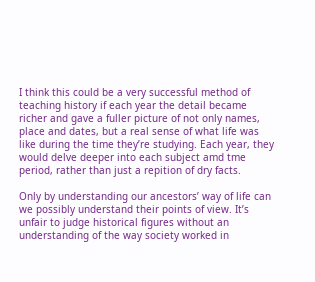I think this could be a very successful method of teaching history if each year the detail became richer and gave a fuller picture of not only names, place and dates, but a real sense of what life was like during the time they’re studying. Each year, they would delve deeper into each subject amd tme period, rather than just a repition of dry facts.

Only by understanding our ancestors’ way of life can we possibly understand their points of view. It’s unfair to judge historical figures without an understanding of the way society worked in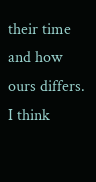their time and how ours differs. I think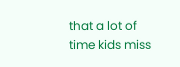that a lot of time kids miss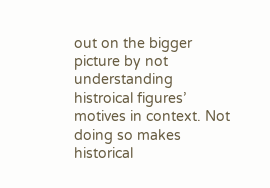out on the bigger picture by not understanding histroical figures’ motives in context. Not doing so makes historical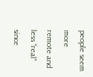people seem more remote and less “real” since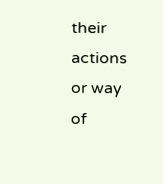their actions or way of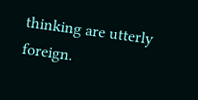thinking are utterly foreign.